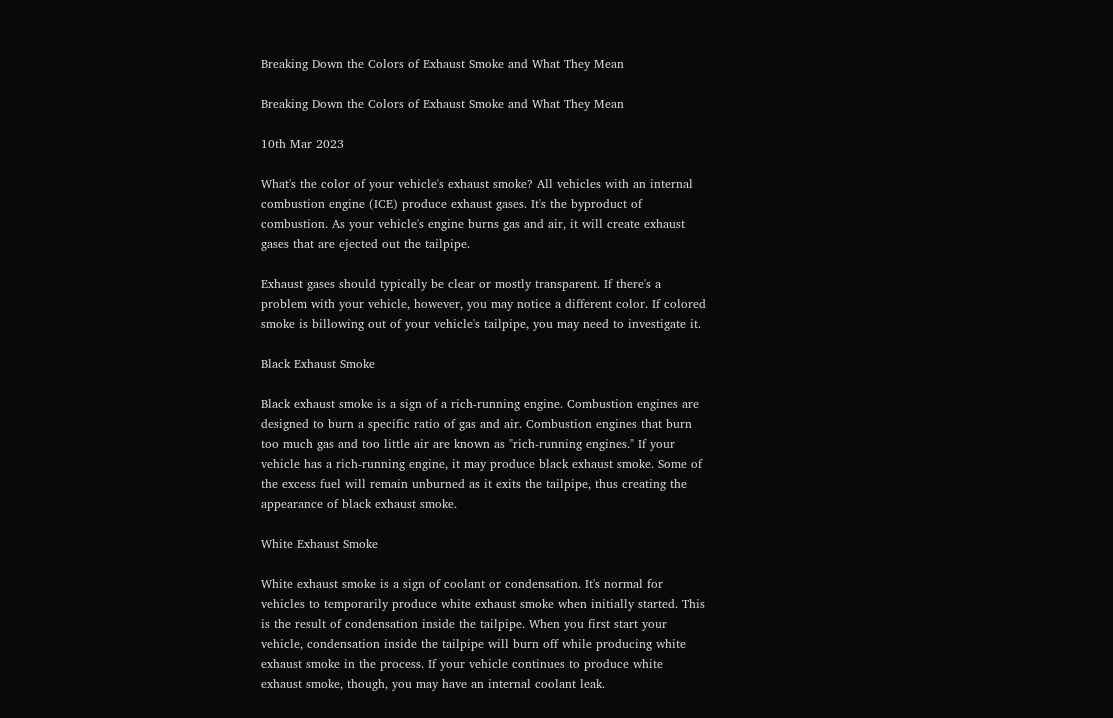Breaking Down the Colors of Exhaust Smoke and What They Mean

Breaking Down the Colors of Exhaust Smoke and What They Mean

10th Mar 2023

What's the color of your vehicle's exhaust smoke? All vehicles with an internal combustion engine (ICE) produce exhaust gases. It's the byproduct of combustion. As your vehicle's engine burns gas and air, it will create exhaust gases that are ejected out the tailpipe.

Exhaust gases should typically be clear or mostly transparent. If there's a problem with your vehicle, however, you may notice a different color. If colored smoke is billowing out of your vehicle's tailpipe, you may need to investigate it.

Black Exhaust Smoke

Black exhaust smoke is a sign of a rich-running engine. Combustion engines are designed to burn a specific ratio of gas and air. Combustion engines that burn too much gas and too little air are known as "rich-running engines." If your vehicle has a rich-running engine, it may produce black exhaust smoke. Some of the excess fuel will remain unburned as it exits the tailpipe, thus creating the appearance of black exhaust smoke.

White Exhaust Smoke

White exhaust smoke is a sign of coolant or condensation. It's normal for vehicles to temporarily produce white exhaust smoke when initially started. This is the result of condensation inside the tailpipe. When you first start your vehicle, condensation inside the tailpipe will burn off while producing white exhaust smoke in the process. If your vehicle continues to produce white exhaust smoke, though, you may have an internal coolant leak.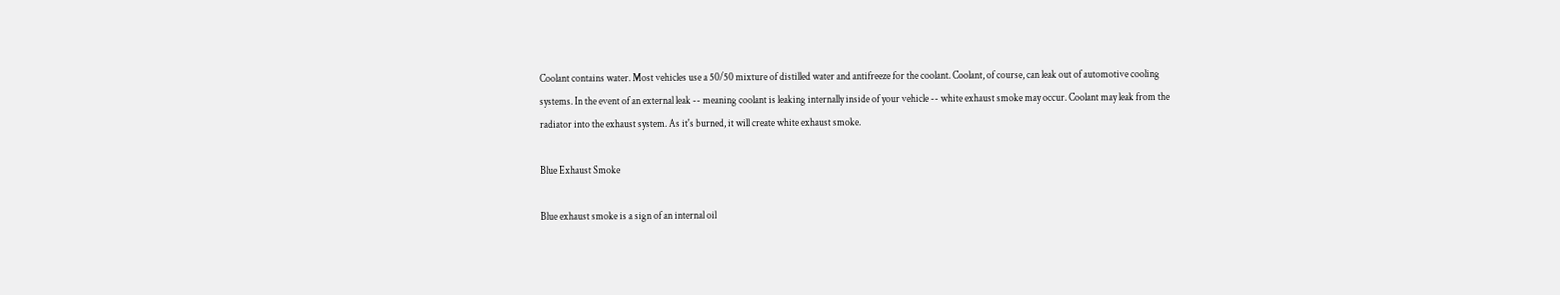Coolant contains water. Most vehicles use a 50/50 mixture of distilled water and antifreeze for the coolant. Coolant, of course, can leak out of automotive cooling systems. In the event of an external leak -- meaning coolant is leaking internally inside of your vehicle -- white exhaust smoke may occur. Coolant may leak from the radiator into the exhaust system. As it's burned, it will create white exhaust smoke.

Blue Exhaust Smoke

Blue exhaust smoke is a sign of an internal oil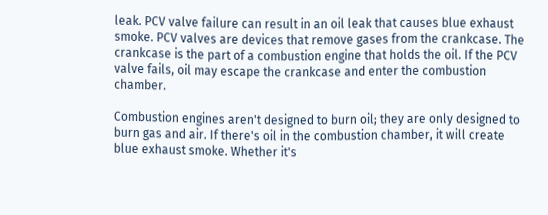leak. PCV valve failure can result in an oil leak that causes blue exhaust smoke. PCV valves are devices that remove gases from the crankcase. The crankcase is the part of a combustion engine that holds the oil. If the PCV valve fails, oil may escape the crankcase and enter the combustion chamber.

Combustion engines aren't designed to burn oil; they are only designed to burn gas and air. If there's oil in the combustion chamber, it will create blue exhaust smoke. Whether it's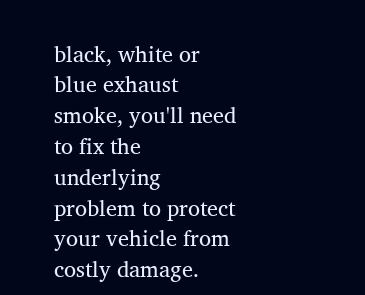black, white or blue exhaust smoke, you'll need to fix the underlying problem to protect your vehicle from costly damage.